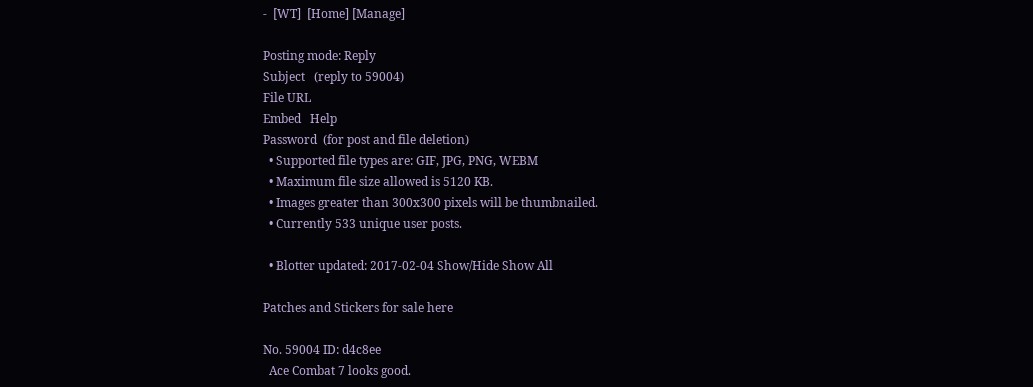-  [WT]  [Home] [Manage]

Posting mode: Reply
Subject   (reply to 59004)
File URL
Embed   Help
Password  (for post and file deletion)
  • Supported file types are: GIF, JPG, PNG, WEBM
  • Maximum file size allowed is 5120 KB.
  • Images greater than 300x300 pixels will be thumbnailed.
  • Currently 533 unique user posts.

  • Blotter updated: 2017-02-04 Show/Hide Show All

Patches and Stickers for sale here

No. 59004 ID: d4c8ee
  Ace Combat 7 looks good.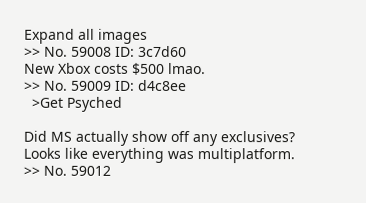Expand all images
>> No. 59008 ID: 3c7d60
New Xbox costs $500 lmao.
>> No. 59009 ID: d4c8ee
  >Get Psyched

Did MS actually show off any exclusives? Looks like everything was multiplatform.
>> No. 59012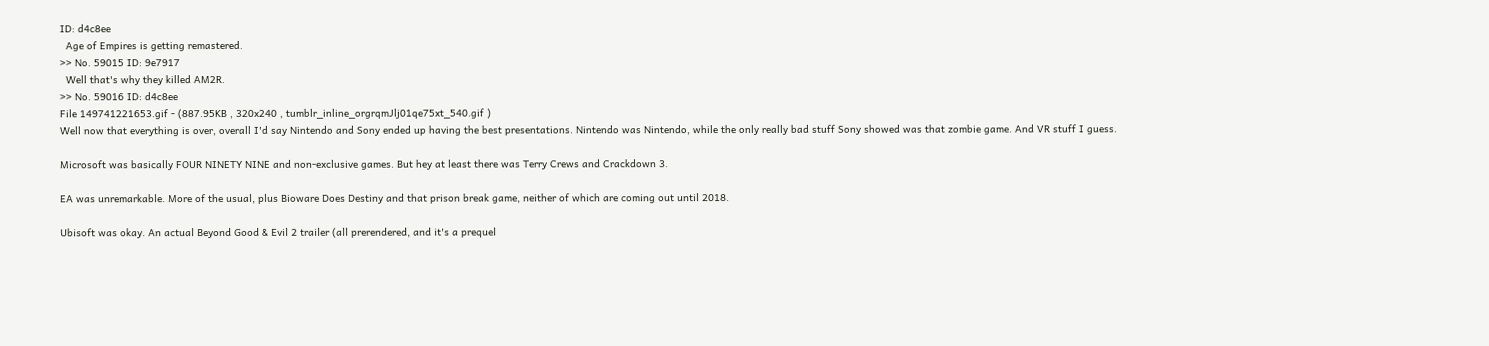ID: d4c8ee
  Age of Empires is getting remastered.
>> No. 59015 ID: 9e7917
  Well that's why they killed AM2R.
>> No. 59016 ID: d4c8ee
File 149741221653.gif - (887.95KB , 320x240 , tumblr_inline_orgrqmJlj01qe75xt_540.gif )
Well now that everything is over, overall I'd say Nintendo and Sony ended up having the best presentations. Nintendo was Nintendo, while the only really bad stuff Sony showed was that zombie game. And VR stuff I guess.

Microsoft was basically FOUR NINETY NINE and non-exclusive games. But hey at least there was Terry Crews and Crackdown 3.

EA was unremarkable. More of the usual, plus Bioware Does Destiny and that prison break game, neither of which are coming out until 2018.

Ubisoft was okay. An actual Beyond Good & Evil 2 trailer (all prerendered, and it's a prequel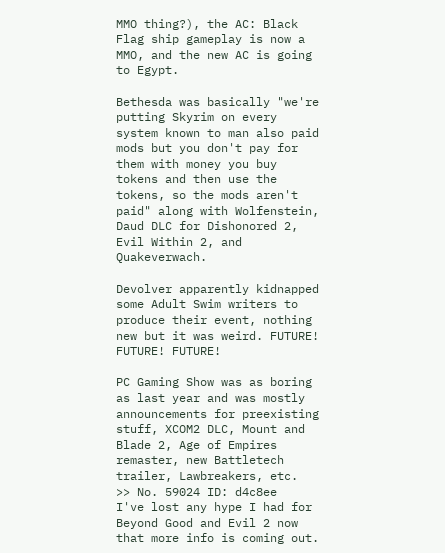MMO thing?), the AC: Black Flag ship gameplay is now a MMO, and the new AC is going to Egypt.

Bethesda was basically "we're putting Skyrim on every system known to man also paid mods but you don't pay for them with money you buy tokens and then use the tokens, so the mods aren't paid" along with Wolfenstein, Daud DLC for Dishonored 2, Evil Within 2, and Quakeverwach.

Devolver apparently kidnapped some Adult Swim writers to produce their event, nothing new but it was weird. FUTURE! FUTURE! FUTURE!

PC Gaming Show was as boring as last year and was mostly announcements for preexisting stuff, XCOM2 DLC, Mount and Blade 2, Age of Empires remaster, new Battletech trailer, Lawbreakers, etc.
>> No. 59024 ID: d4c8ee
I've lost any hype I had for Beyond Good and Evil 2 now that more info is coming out.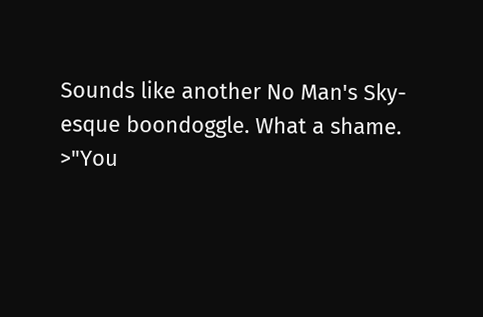Sounds like another No Man's Sky-esque boondoggle. What a shame.
>"You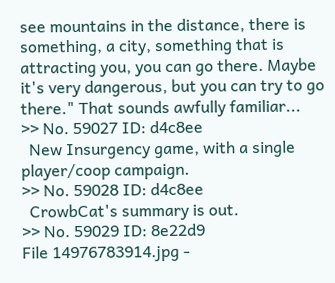see mountains in the distance, there is something, a city, something that is attracting you, you can go there. Maybe it's very dangerous, but you can try to go there." That sounds awfully familiar...
>> No. 59027 ID: d4c8ee
  New Insurgency game, with a single player/coop campaign.
>> No. 59028 ID: d4c8ee
  CrowbCat's summary is out.
>> No. 59029 ID: 8e22d9
File 14976783914.jpg -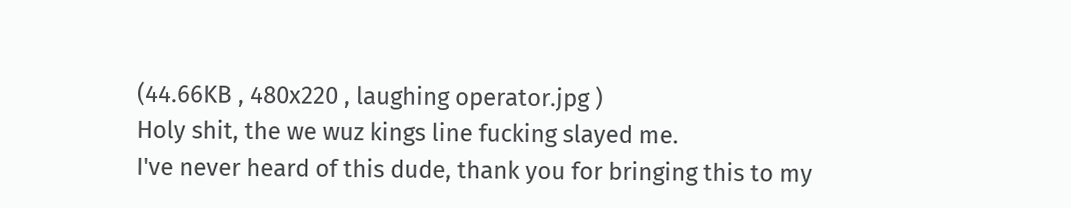(44.66KB , 480x220 , laughing operator.jpg )
Holy shit, the we wuz kings line fucking slayed me.
I've never heard of this dude, thank you for bringing this to my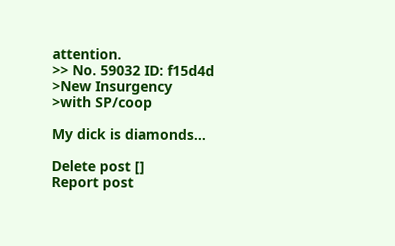attention.
>> No. 59032 ID: f15d4d
>New Insurgency
>with SP/coop

My dick is diamonds...

Delete post []
Report post